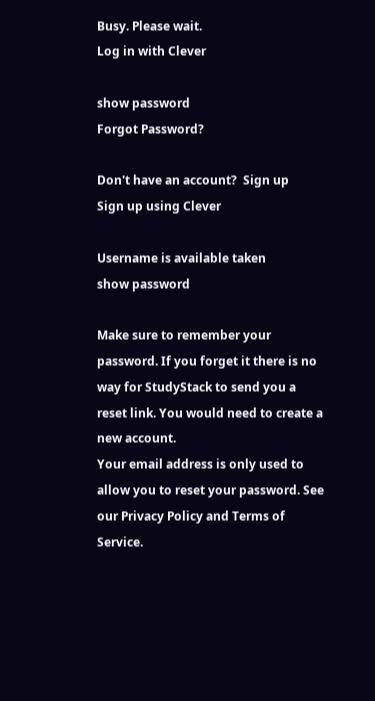Busy. Please wait.
Log in with Clever

show password
Forgot Password?

Don't have an account?  Sign up
Sign up using Clever

Username is available taken
show password

Make sure to remember your password. If you forget it there is no way for StudyStack to send you a reset link. You would need to create a new account.
Your email address is only used to allow you to reset your password. See our Privacy Policy and Terms of Service.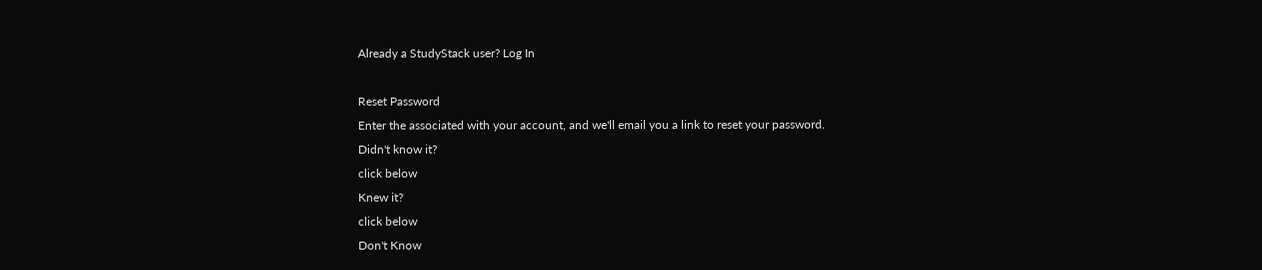Already a StudyStack user? Log In

Reset Password
Enter the associated with your account, and we'll email you a link to reset your password.
Didn't know it?
click below
Knew it?
click below
Don't Know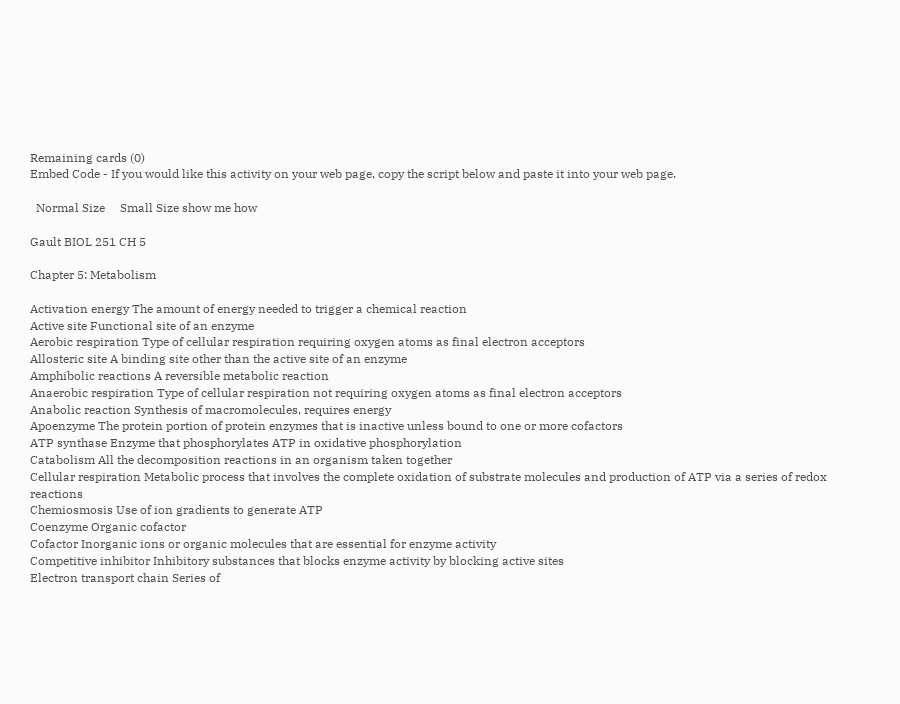Remaining cards (0)
Embed Code - If you would like this activity on your web page, copy the script below and paste it into your web page.

  Normal Size     Small Size show me how

Gault BIOL 251 CH 5

Chapter 5: Metabolism

Activation energy The amount of energy needed to trigger a chemical reaction
Active site Functional site of an enzyme
Aerobic respiration Type of cellular respiration requiring oxygen atoms as final electron acceptors
Allosteric site A binding site other than the active site of an enzyme
Amphibolic reactions A reversible metabolic reaction
Anaerobic respiration Type of cellular respiration not requiring oxygen atoms as final electron acceptors
Anabolic reaction Synthesis of macromolecules, requires energy
Apoenzyme The protein portion of protein enzymes that is inactive unless bound to one or more cofactors
ATP synthase Enzyme that phosphorylates ATP in oxidative phosphorylation
Catabolism All the decomposition reactions in an organism taken together
Cellular respiration Metabolic process that involves the complete oxidation of substrate molecules and production of ATP via a series of redox reactions
Chemiosmosis Use of ion gradients to generate ATP
Coenzyme Organic cofactor
Cofactor Inorganic ions or organic molecules that are essential for enzyme activity
Competitive inhibitor Inhibitory substances that blocks enzyme activity by blocking active sites
Electron transport chain Series of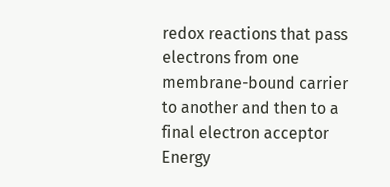redox reactions that pass electrons from one membrane-bound carrier to another and then to a final electron acceptor
Energy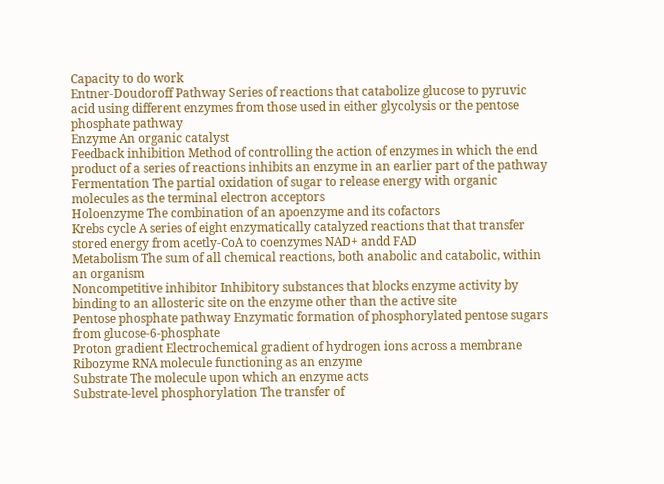Capacity to do work
Entner-Doudoroff Pathway Series of reactions that catabolize glucose to pyruvic acid using different enzymes from those used in either glycolysis or the pentose phosphate pathway
Enzyme An organic catalyst
Feedback inhibition Method of controlling the action of enzymes in which the end product of a series of reactions inhibits an enzyme in an earlier part of the pathway
Fermentation The partial oxidation of sugar to release energy with organic molecules as the terminal electron acceptors
Holoenzyme The combination of an apoenzyme and its cofactors
Krebs cycle A series of eight enzymatically catalyzed reactions that that transfer stored energy from acetly-CoA to coenzymes NAD+ andd FAD
Metabolism The sum of all chemical reactions, both anabolic and catabolic, within an organism
Noncompetitive inhibitor Inhibitory substances that blocks enzyme activity by binding to an allosteric site on the enzyme other than the active site
Pentose phosphate pathway Enzymatic formation of phosphorylated pentose sugars from glucose-6-phosphate
Proton gradient Electrochemical gradient of hydrogen ions across a membrane
Ribozyme RNA molecule functioning as an enzyme
Substrate The molecule upon which an enzyme acts
Substrate-level phosphorylation The transfer of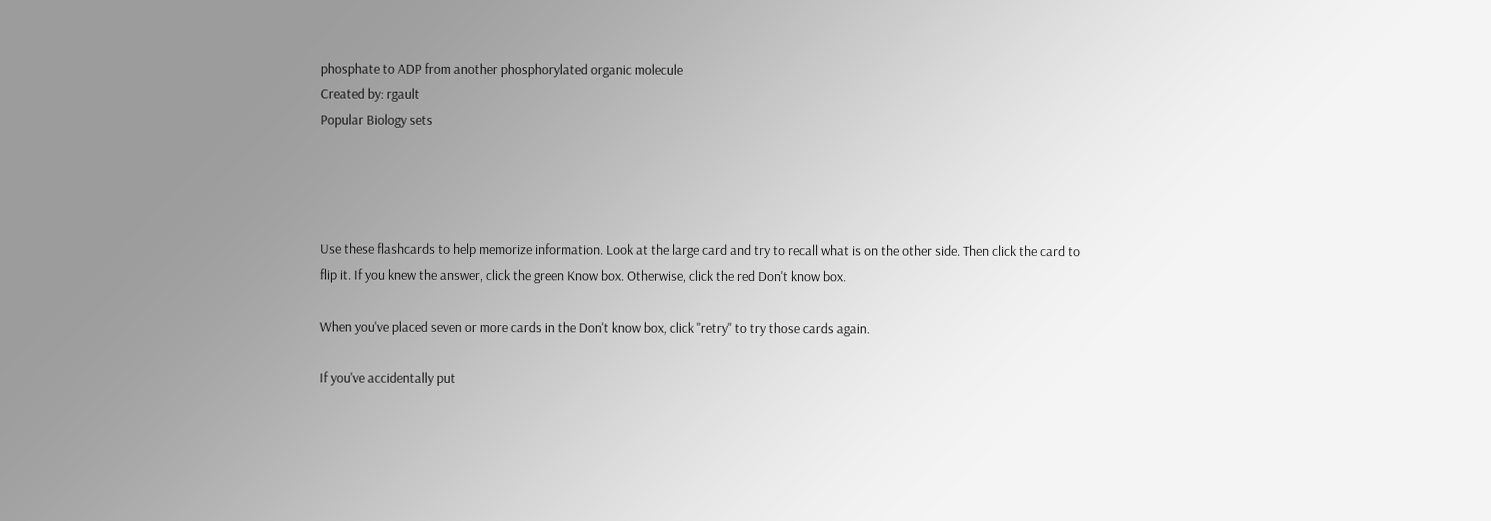phosphate to ADP from another phosphorylated organic molecule
Created by: rgault
Popular Biology sets




Use these flashcards to help memorize information. Look at the large card and try to recall what is on the other side. Then click the card to flip it. If you knew the answer, click the green Know box. Otherwise, click the red Don't know box.

When you've placed seven or more cards in the Don't know box, click "retry" to try those cards again.

If you've accidentally put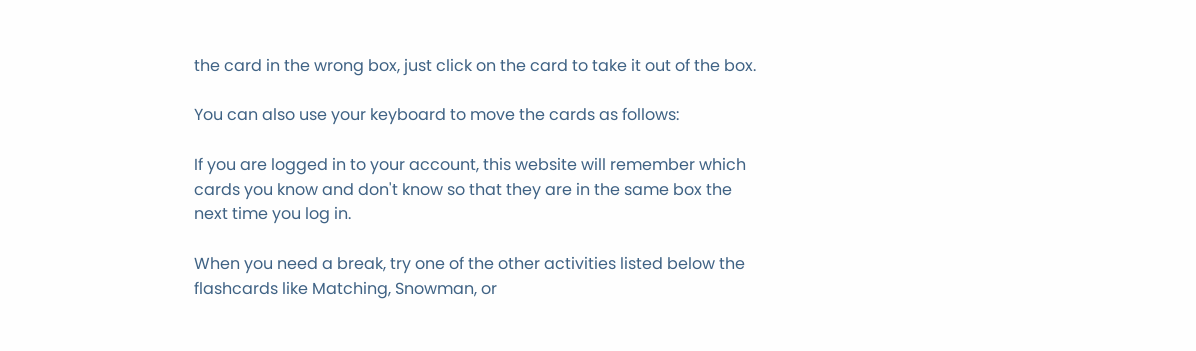the card in the wrong box, just click on the card to take it out of the box.

You can also use your keyboard to move the cards as follows:

If you are logged in to your account, this website will remember which cards you know and don't know so that they are in the same box the next time you log in.

When you need a break, try one of the other activities listed below the flashcards like Matching, Snowman, or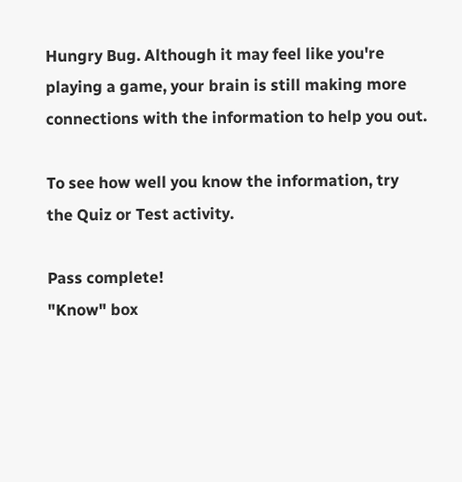Hungry Bug. Although it may feel like you're playing a game, your brain is still making more connections with the information to help you out.

To see how well you know the information, try the Quiz or Test activity.

Pass complete!
"Know" box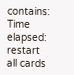contains:
Time elapsed:
restart all cards